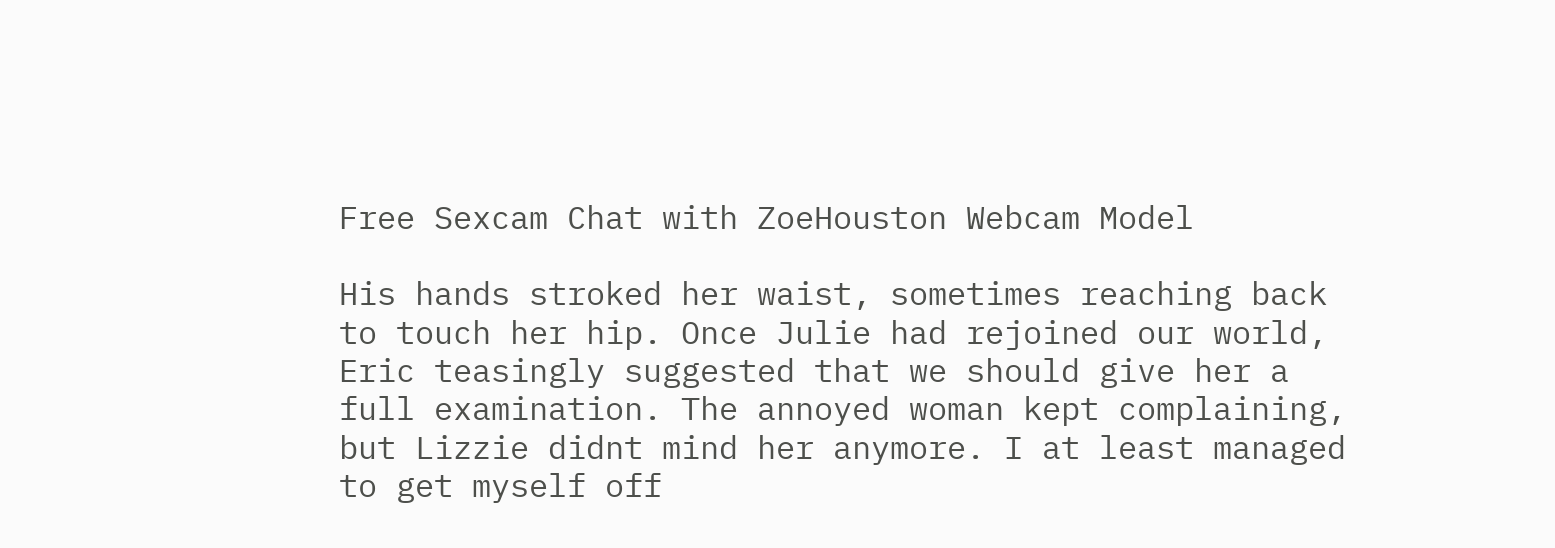Free Sexcam Chat with ZoeHouston Webcam Model

His hands stroked her waist, sometimes reaching back to touch her hip. Once Julie had rejoined our world, Eric teasingly suggested that we should give her a full examination. The annoyed woman kept complaining, but Lizzie didnt mind her anymore. I at least managed to get myself off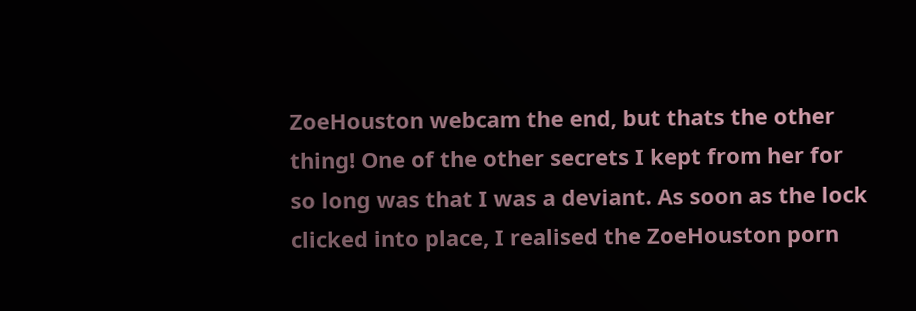ZoeHouston webcam the end, but thats the other thing! One of the other secrets I kept from her for so long was that I was a deviant. As soon as the lock clicked into place, I realised the ZoeHouston porn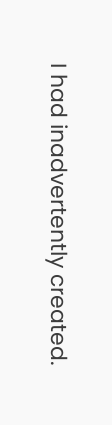I had inadvertently created.